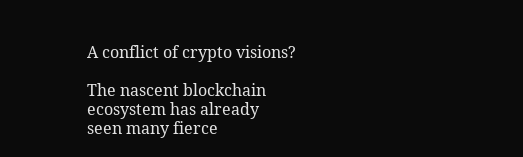A conflict of crypto visions?

The nascent blockchain ecosystem has already seen many fierce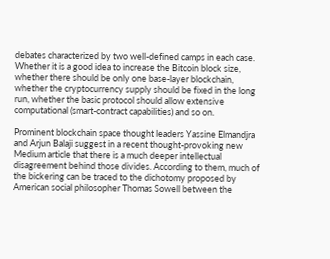debates characterized by two well-defined camps in each case. Whether it is a good idea to increase the Bitcoin block size, whether there should be only one base-layer blockchain, whether the cryptocurrency supply should be fixed in the long run, whether the basic protocol should allow extensive computational (smart-contract capabilities) and so on.

Prominent blockchain space thought leaders Yassine Elmandjra and Arjun Balaji suggest in a recent thought-provoking new Medium article that there is a much deeper intellectual disagreement behind those divides. According to them, much of the bickering can be traced to the dichotomy proposed by American social philosopher Thomas Sowell between the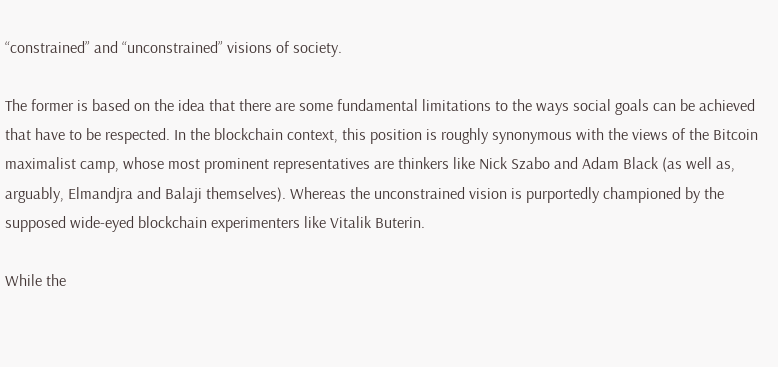“constrained” and “unconstrained” visions of society.

The former is based on the idea that there are some fundamental limitations to the ways social goals can be achieved that have to be respected. In the blockchain context, this position is roughly synonymous with the views of the Bitcoin maximalist camp, whose most prominent representatives are thinkers like Nick Szabo and Adam Black (as well as, arguably, Elmandjra and Balaji themselves). Whereas the unconstrained vision is purportedly championed by the supposed wide-eyed blockchain experimenters like Vitalik Buterin.

While the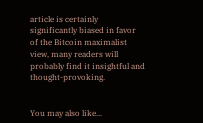article is certainly significantly biased in favor of the Bitcoin maximalist view, many readers will probably find it insightful and thought-provoking.


You may also like...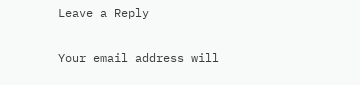Leave a Reply

Your email address will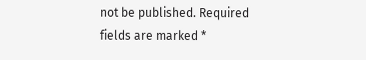not be published. Required fields are marked *